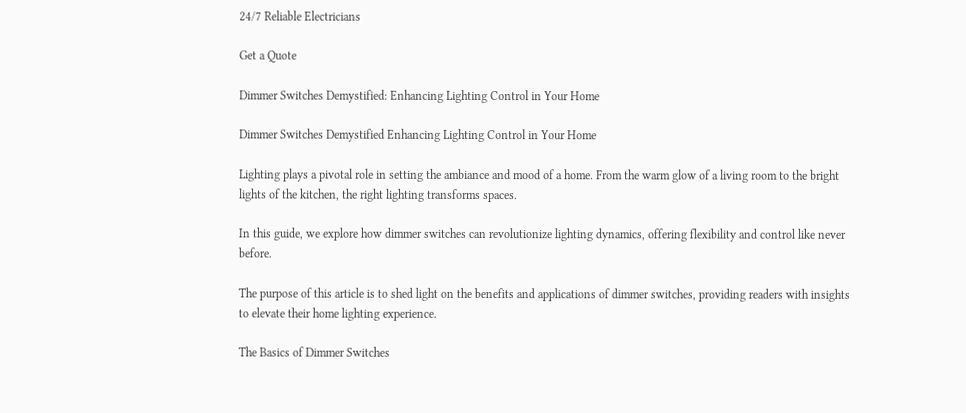24/7 Reliable Electricians

Get a Quote

Dimmer Switches Demystified: Enhancing Lighting Control in Your Home

Dimmer Switches Demystified Enhancing Lighting Control in Your Home

Lighting plays a pivotal role in setting the ambiance and mood of a home. From the warm glow of a living room to the bright lights of the kitchen, the right lighting transforms spaces.

In this guide, we explore how dimmer switches can revolutionize lighting dynamics, offering flexibility and control like never before.

The purpose of this article is to shed light on the benefits and applications of dimmer switches, providing readers with insights to elevate their home lighting experience.

The Basics of Dimmer Switches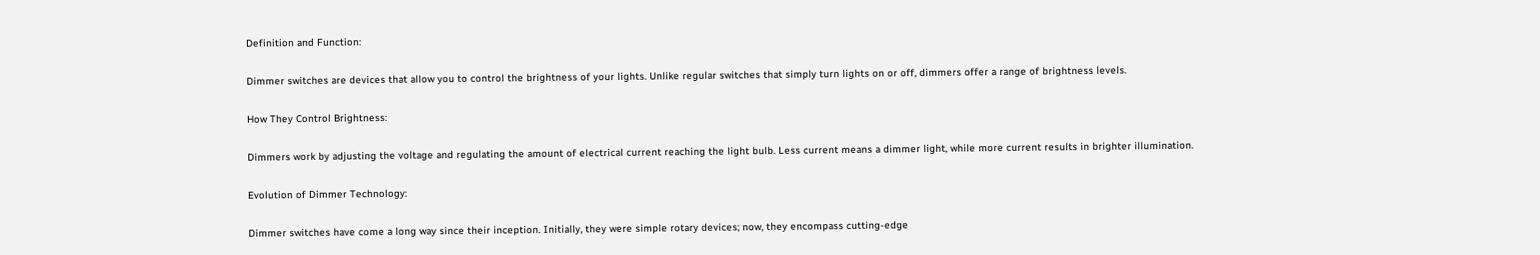Definition and Function:

Dimmer switches are devices that allow you to control the brightness of your lights. Unlike regular switches that simply turn lights on or off, dimmers offer a range of brightness levels.

How They Control Brightness:

Dimmers work by adjusting the voltage and regulating the amount of electrical current reaching the light bulb. Less current means a dimmer light, while more current results in brighter illumination.

Evolution of Dimmer Technology:

Dimmer switches have come a long way since their inception. Initially, they were simple rotary devices; now, they encompass cutting-edge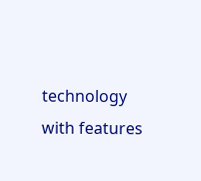technology with features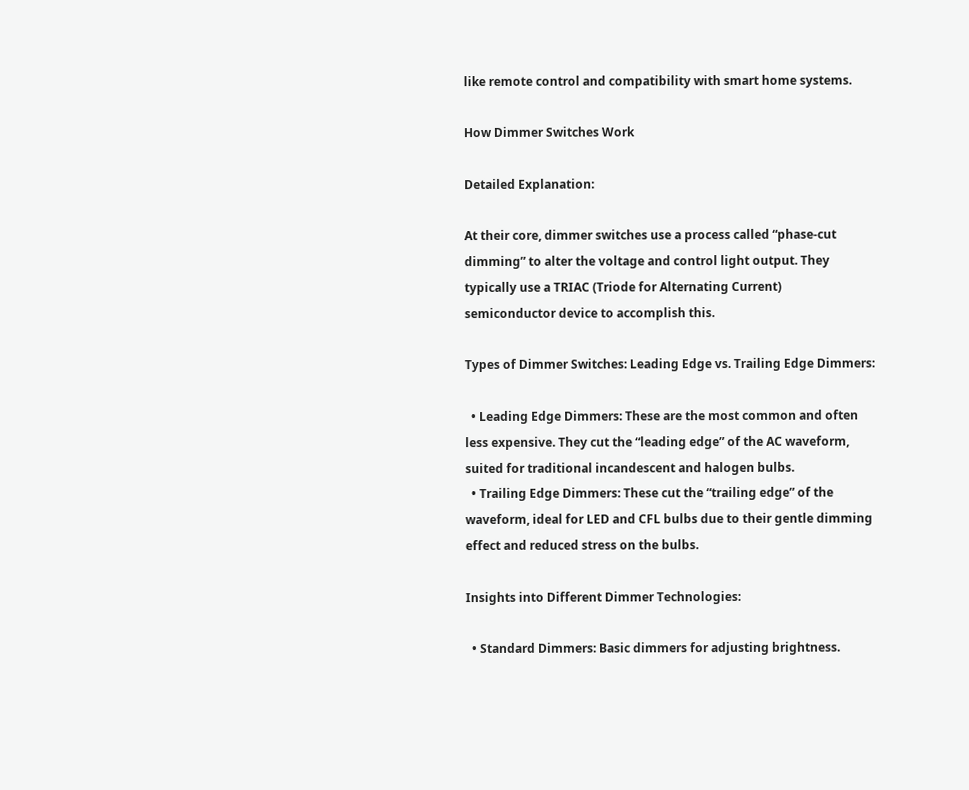like remote control and compatibility with smart home systems.

How Dimmer Switches Work

Detailed Explanation:

At their core, dimmer switches use a process called “phase-cut dimming” to alter the voltage and control light output. They typically use a TRIAC (Triode for Alternating Current) semiconductor device to accomplish this.

Types of Dimmer Switches: Leading Edge vs. Trailing Edge Dimmers:

  • Leading Edge Dimmers: These are the most common and often less expensive. They cut the “leading edge” of the AC waveform, suited for traditional incandescent and halogen bulbs.
  • Trailing Edge Dimmers: These cut the “trailing edge” of the waveform, ideal for LED and CFL bulbs due to their gentle dimming effect and reduced stress on the bulbs.

Insights into Different Dimmer Technologies:

  • Standard Dimmers: Basic dimmers for adjusting brightness.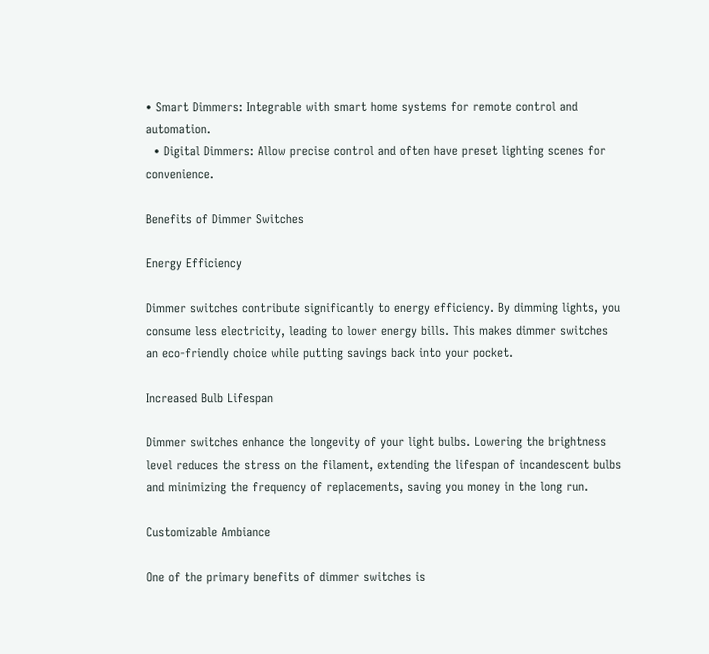• Smart Dimmers: Integrable with smart home systems for remote control and automation.
  • Digital Dimmers: Allow precise control and often have preset lighting scenes for convenience.

Benefits of Dimmer Switches

Energy Efficiency

Dimmer switches contribute significantly to energy efficiency. By dimming lights, you consume less electricity, leading to lower energy bills. This makes dimmer switches an eco-friendly choice while putting savings back into your pocket.

Increased Bulb Lifespan

Dimmer switches enhance the longevity of your light bulbs. Lowering the brightness level reduces the stress on the filament, extending the lifespan of incandescent bulbs and minimizing the frequency of replacements, saving you money in the long run.

Customizable Ambiance

One of the primary benefits of dimmer switches is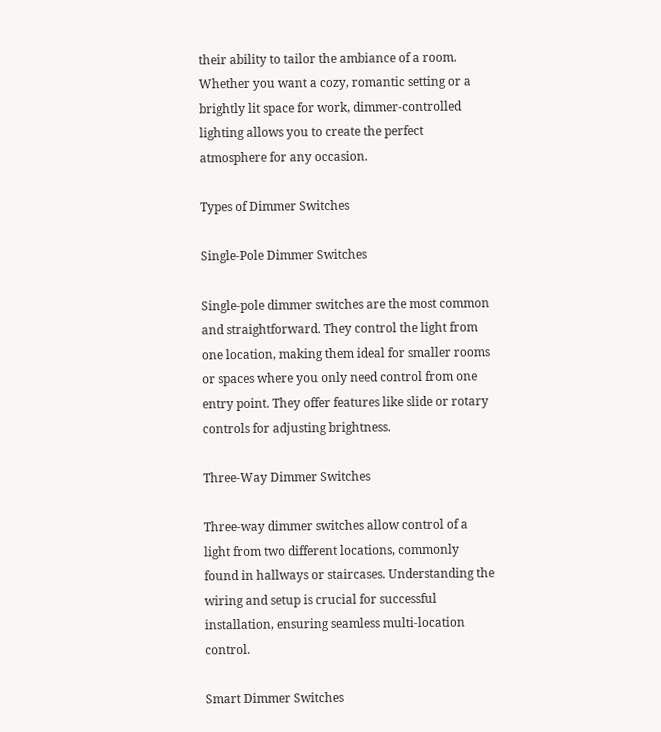their ability to tailor the ambiance of a room. Whether you want a cozy, romantic setting or a brightly lit space for work, dimmer-controlled lighting allows you to create the perfect atmosphere for any occasion.

Types of Dimmer Switches

Single-Pole Dimmer Switches

Single-pole dimmer switches are the most common and straightforward. They control the light from one location, making them ideal for smaller rooms or spaces where you only need control from one entry point. They offer features like slide or rotary controls for adjusting brightness.

Three-Way Dimmer Switches

Three-way dimmer switches allow control of a light from two different locations, commonly found in hallways or staircases. Understanding the wiring and setup is crucial for successful installation, ensuring seamless multi-location control.

Smart Dimmer Switches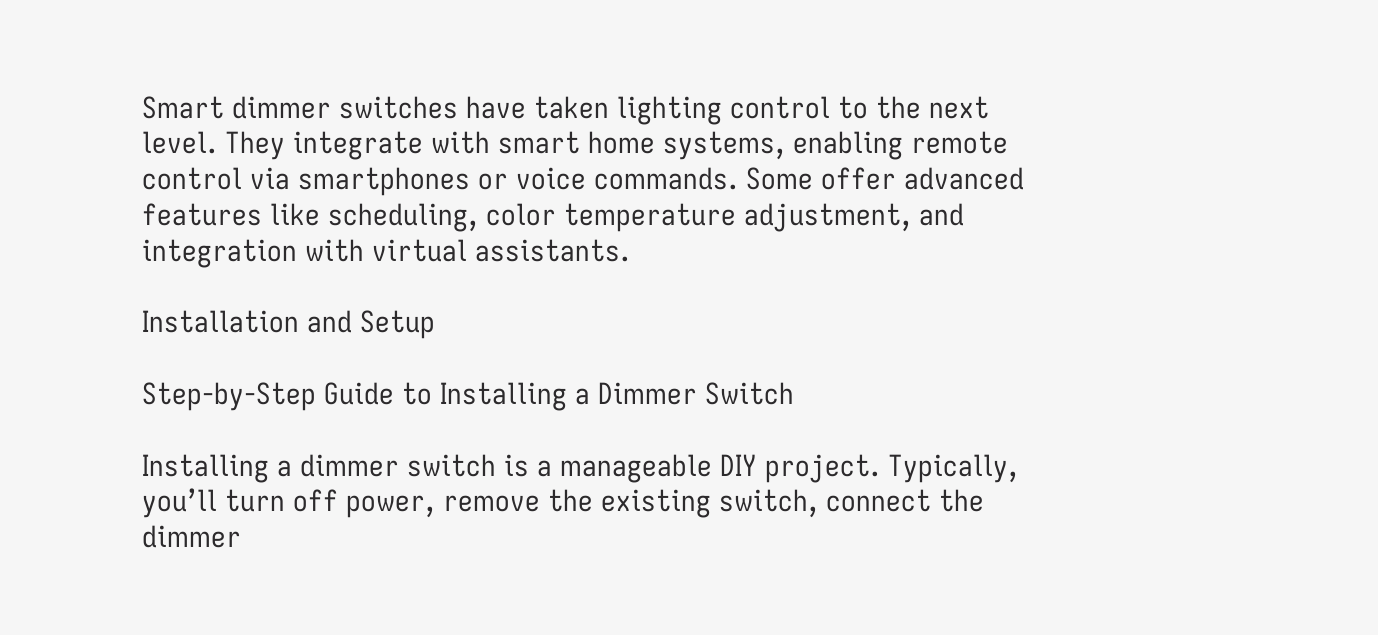Smart dimmer switches have taken lighting control to the next level. They integrate with smart home systems, enabling remote control via smartphones or voice commands. Some offer advanced features like scheduling, color temperature adjustment, and integration with virtual assistants.

Installation and Setup

Step-by-Step Guide to Installing a Dimmer Switch

Installing a dimmer switch is a manageable DIY project. Typically, you’ll turn off power, remove the existing switch, connect the dimmer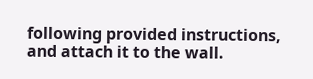following provided instructions, and attach it to the wall.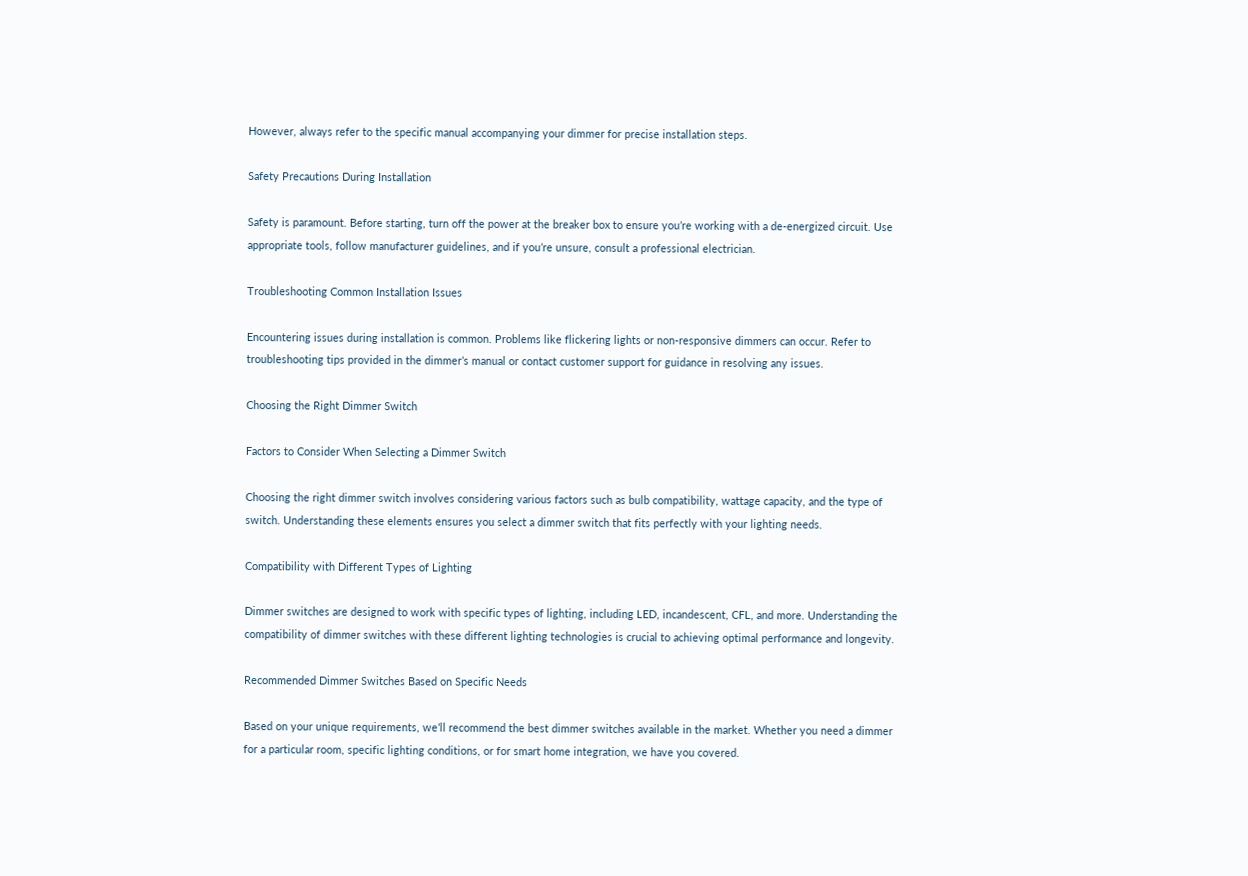However, always refer to the specific manual accompanying your dimmer for precise installation steps.

Safety Precautions During Installation

Safety is paramount. Before starting, turn off the power at the breaker box to ensure you’re working with a de-energized circuit. Use appropriate tools, follow manufacturer guidelines, and if you’re unsure, consult a professional electrician.

Troubleshooting Common Installation Issues

Encountering issues during installation is common. Problems like flickering lights or non-responsive dimmers can occur. Refer to troubleshooting tips provided in the dimmer’s manual or contact customer support for guidance in resolving any issues.

Choosing the Right Dimmer Switch

Factors to Consider When Selecting a Dimmer Switch

Choosing the right dimmer switch involves considering various factors such as bulb compatibility, wattage capacity, and the type of switch. Understanding these elements ensures you select a dimmer switch that fits perfectly with your lighting needs.

Compatibility with Different Types of Lighting

Dimmer switches are designed to work with specific types of lighting, including LED, incandescent, CFL, and more. Understanding the compatibility of dimmer switches with these different lighting technologies is crucial to achieving optimal performance and longevity.

Recommended Dimmer Switches Based on Specific Needs

Based on your unique requirements, we’ll recommend the best dimmer switches available in the market. Whether you need a dimmer for a particular room, specific lighting conditions, or for smart home integration, we have you covered.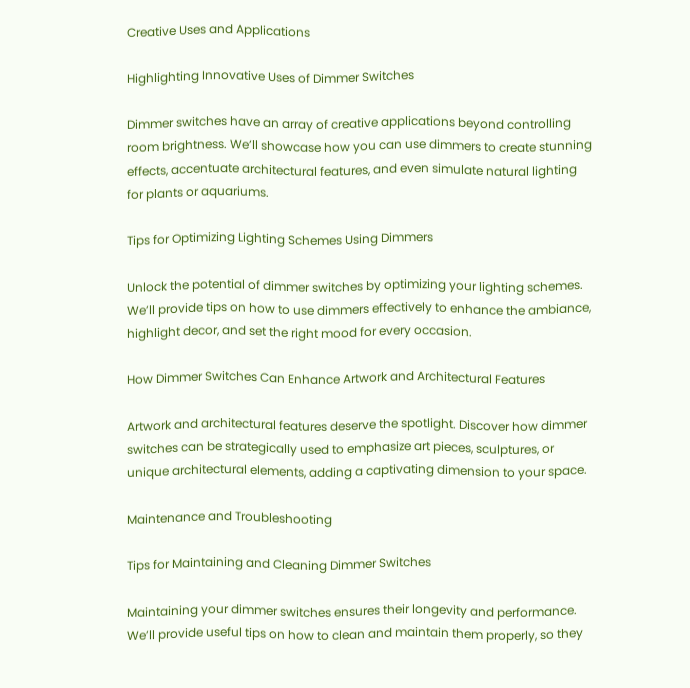Creative Uses and Applications

Highlighting Innovative Uses of Dimmer Switches

Dimmer switches have an array of creative applications beyond controlling room brightness. We’ll showcase how you can use dimmers to create stunning effects, accentuate architectural features, and even simulate natural lighting for plants or aquariums.

Tips for Optimizing Lighting Schemes Using Dimmers

Unlock the potential of dimmer switches by optimizing your lighting schemes. We’ll provide tips on how to use dimmers effectively to enhance the ambiance, highlight decor, and set the right mood for every occasion.

How Dimmer Switches Can Enhance Artwork and Architectural Features

Artwork and architectural features deserve the spotlight. Discover how dimmer switches can be strategically used to emphasize art pieces, sculptures, or unique architectural elements, adding a captivating dimension to your space.

Maintenance and Troubleshooting

Tips for Maintaining and Cleaning Dimmer Switches

Maintaining your dimmer switches ensures their longevity and performance. We’ll provide useful tips on how to clean and maintain them properly, so they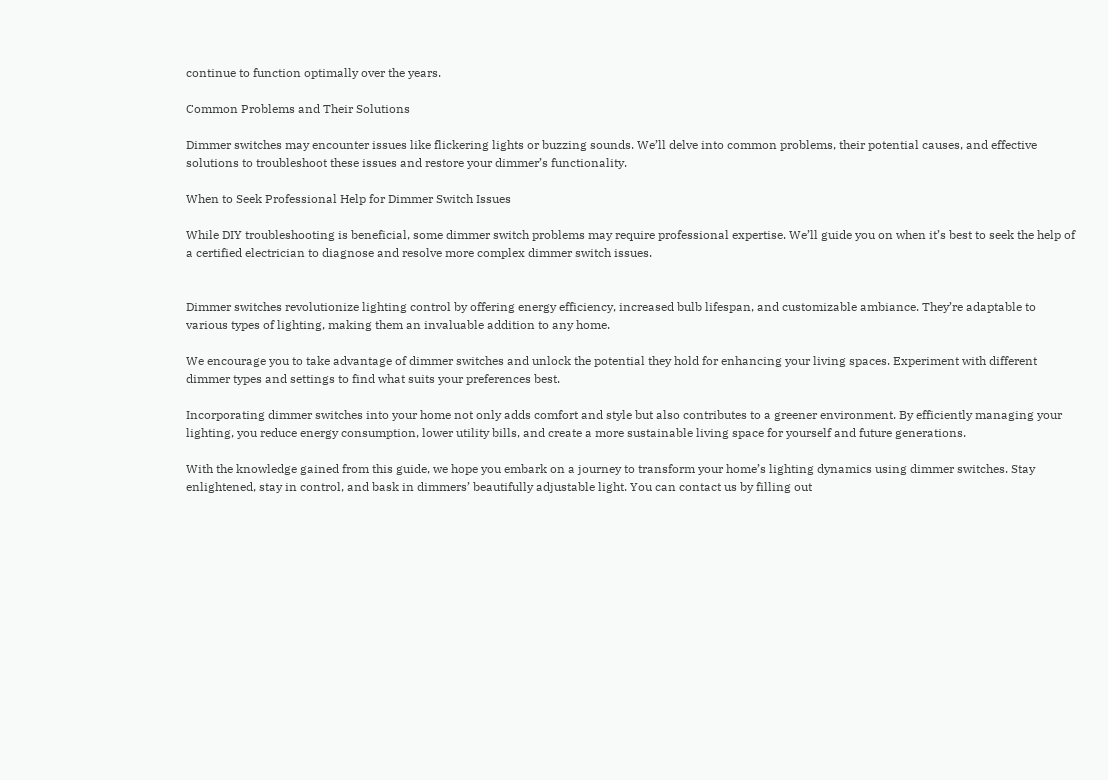continue to function optimally over the years.

Common Problems and Their Solutions

Dimmer switches may encounter issues like flickering lights or buzzing sounds. We’ll delve into common problems, their potential causes, and effective solutions to troubleshoot these issues and restore your dimmer’s functionality.

When to Seek Professional Help for Dimmer Switch Issues

While DIY troubleshooting is beneficial, some dimmer switch problems may require professional expertise. We’ll guide you on when it’s best to seek the help of a certified electrician to diagnose and resolve more complex dimmer switch issues.


Dimmer switches revolutionize lighting control by offering energy efficiency, increased bulb lifespan, and customizable ambiance. They’re adaptable to various types of lighting, making them an invaluable addition to any home.

We encourage you to take advantage of dimmer switches and unlock the potential they hold for enhancing your living spaces. Experiment with different dimmer types and settings to find what suits your preferences best.

Incorporating dimmer switches into your home not only adds comfort and style but also contributes to a greener environment. By efficiently managing your lighting, you reduce energy consumption, lower utility bills, and create a more sustainable living space for yourself and future generations.

With the knowledge gained from this guide, we hope you embark on a journey to transform your home’s lighting dynamics using dimmer switches. Stay enlightened, stay in control, and bask in dimmers’ beautifully adjustable light. You can contact us by filling out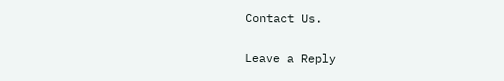Contact Us.

Leave a Reply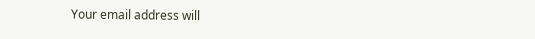Your email address will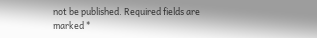not be published. Required fields are marked *